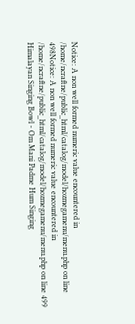Notice: A non well formed numeric value encountered in /home/ncraftne/public_html/catalog/model/hozmegamenu/menu.php on line 498Notice: A non well formed numeric value encountered in /home/ncraftne/public_html/catalog/model/hozmegamenu/menu.php on line 499 Himalayan Singing Bowl - Om Mani Padme Hum Singing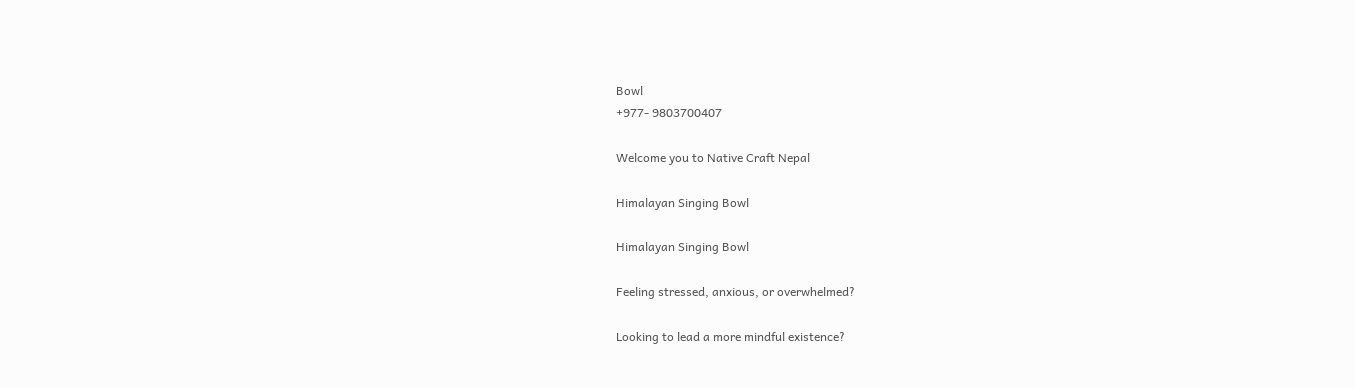Bowl
+977- 9803700407

Welcome you to Native Craft Nepal

Himalayan Singing Bowl

Himalayan Singing Bowl

Feeling stressed, anxious, or overwhelmed?

Looking to lead a more mindful existence?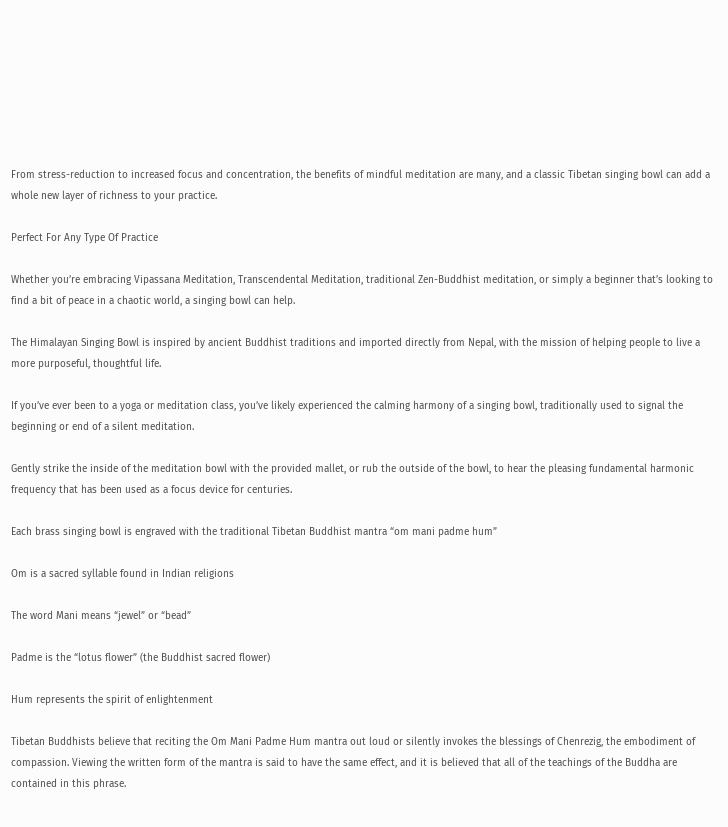From stress-reduction to increased focus and concentration, the benefits of mindful meditation are many, and a classic Tibetan singing bowl can add a whole new layer of richness to your practice.

Perfect For Any Type Of Practice

Whether you’re embracing Vipassana Meditation, Transcendental Meditation, traditional Zen-Buddhist meditation, or simply a beginner that’s looking to find a bit of peace in a chaotic world, a singing bowl can help.

The Himalayan Singing Bowl is inspired by ancient Buddhist traditions and imported directly from Nepal, with the mission of helping people to live a more purposeful, thoughtful life.

If you’ve ever been to a yoga or meditation class, you’ve likely experienced the calming harmony of a singing bowl, traditionally used to signal the beginning or end of a silent meditation.

Gently strike the inside of the meditation bowl with the provided mallet, or rub the outside of the bowl, to hear the pleasing fundamental harmonic frequency that has been used as a focus device for centuries.

Each brass singing bowl is engraved with the traditional Tibetan Buddhist mantra “om mani padme hum”

Om is a sacred syllable found in Indian religions

The word Mani means “jewel” or “bead”

Padme is the “lotus flower” (the Buddhist sacred flower)

Hum represents the spirit of enlightenment

Tibetan Buddhists believe that reciting the Om Mani Padme Hum mantra out loud or silently invokes the blessings of Chenrezig, the embodiment of compassion. Viewing the written form of the mantra is said to have the same effect, and it is believed that all of the teachings of the Buddha are contained in this phrase.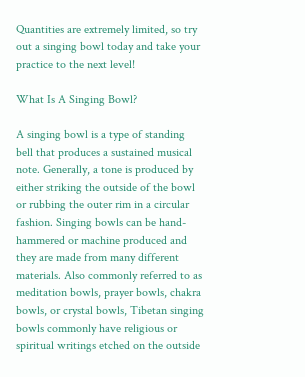Quantities are extremely limited, so try out a singing bowl today and take your practice to the next level!

What Is A Singing Bowl?

A singing bowl is a type of standing bell that produces a sustained musical note. Generally, a tone is produced by either striking the outside of the bowl or rubbing the outer rim in a circular fashion. Singing bowls can be hand-hammered or machine produced and they are made from many different materials. Also commonly referred to as meditation bowls, prayer bowls, chakra bowls, or crystal bowls, Tibetan singing bowls commonly have religious or spiritual writings etched on the outside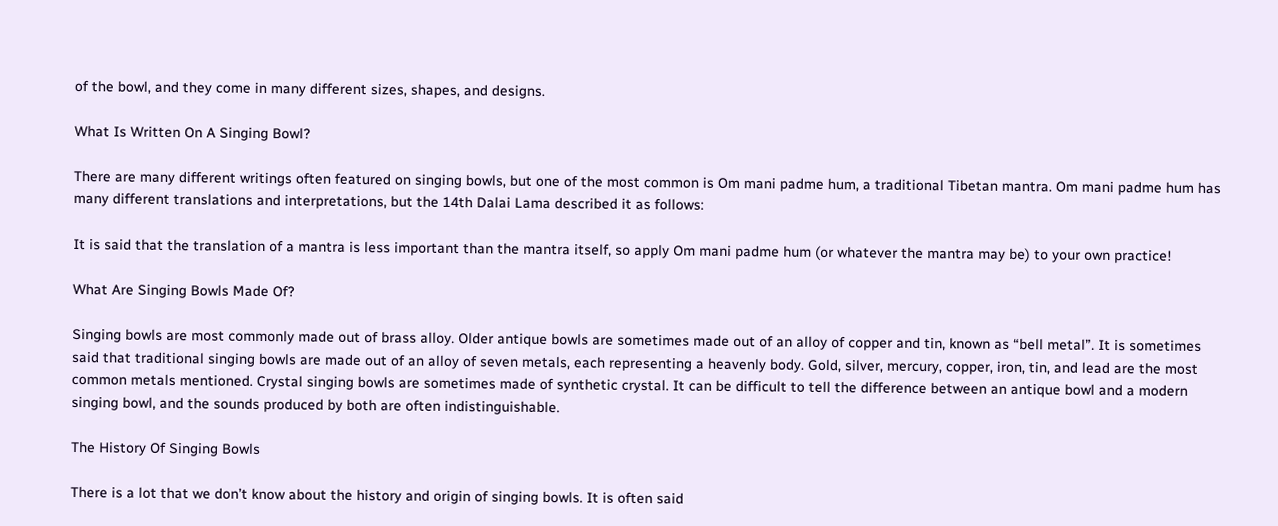of the bowl, and they come in many different sizes, shapes, and designs.

What Is Written On A Singing Bowl?

There are many different writings often featured on singing bowls, but one of the most common is Om mani padme hum, a traditional Tibetan mantra. Om mani padme hum has many different translations and interpretations, but the 14th Dalai Lama described it as follows:

It is said that the translation of a mantra is less important than the mantra itself, so apply Om mani padme hum (or whatever the mantra may be) to your own practice!

What Are Singing Bowls Made Of?

Singing bowls are most commonly made out of brass alloy. Older antique bowls are sometimes made out of an alloy of copper and tin, known as “bell metal”. It is sometimes said that traditional singing bowls are made out of an alloy of seven metals, each representing a heavenly body. Gold, silver, mercury, copper, iron, tin, and lead are the most common metals mentioned. Crystal singing bowls are sometimes made of synthetic crystal. It can be difficult to tell the difference between an antique bowl and a modern singing bowl, and the sounds produced by both are often indistinguishable.

The History Of Singing Bowls

There is a lot that we don’t know about the history and origin of singing bowls. It is often said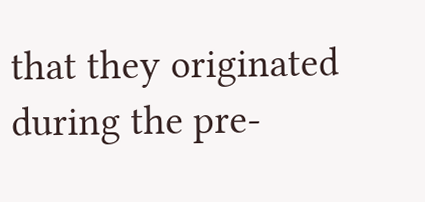that they originated during the pre-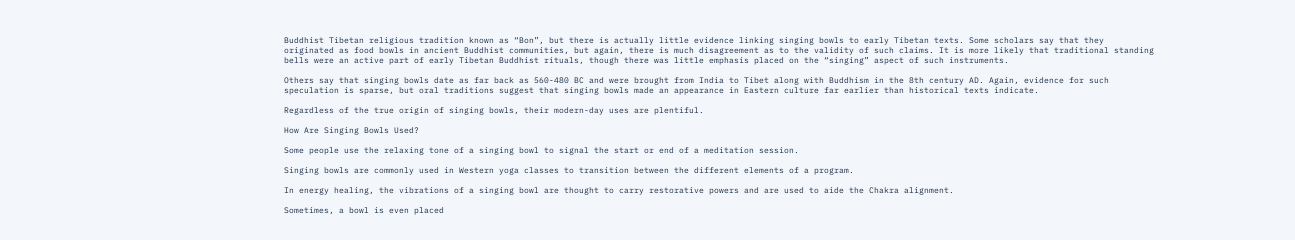Buddhist Tibetan religious tradition known as “Bon”, but there is actually little evidence linking singing bowls to early Tibetan texts. Some scholars say that they originated as food bowls in ancient Buddhist communities, but again, there is much disagreement as to the validity of such claims. It is more likely that traditional standing bells were an active part of early Tibetan Buddhist rituals, though there was little emphasis placed on the “singing” aspect of such instruments.

Others say that singing bowls date as far back as 560-480 BC and were brought from India to Tibet along with Buddhism in the 8th century AD. Again, evidence for such speculation is sparse, but oral traditions suggest that singing bowls made an appearance in Eastern culture far earlier than historical texts indicate.

Regardless of the true origin of singing bowls, their modern-day uses are plentiful.

How Are Singing Bowls Used?

Some people use the relaxing tone of a singing bowl to signal the start or end of a meditation session.

Singing bowls are commonly used in Western yoga classes to transition between the different elements of a program.

In energy healing, the vibrations of a singing bowl are thought to carry restorative powers and are used to aide the Chakra alignment.

Sometimes, a bowl is even placed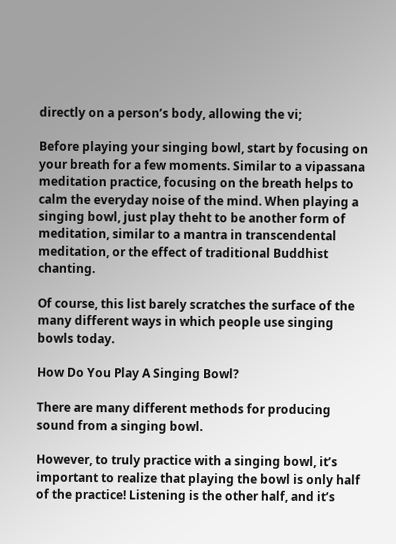directly on a person’s body, allowing the vi;

Before playing your singing bowl, start by focusing on your breath for a few moments. Similar to a vipassana meditation practice, focusing on the breath helps to calm the everyday noise of the mind. When playing a singing bowl, just play theht to be another form of meditation, similar to a mantra in transcendental meditation, or the effect of traditional Buddhist chanting.

Of course, this list barely scratches the surface of the many different ways in which people use singing bowls today.

How Do You Play A Singing Bowl?

There are many different methods for producing sound from a singing bowl.

However, to truly practice with a singing bowl, it’s important to realize that playing the bowl is only half of the practice! Listening is the other half, and it’s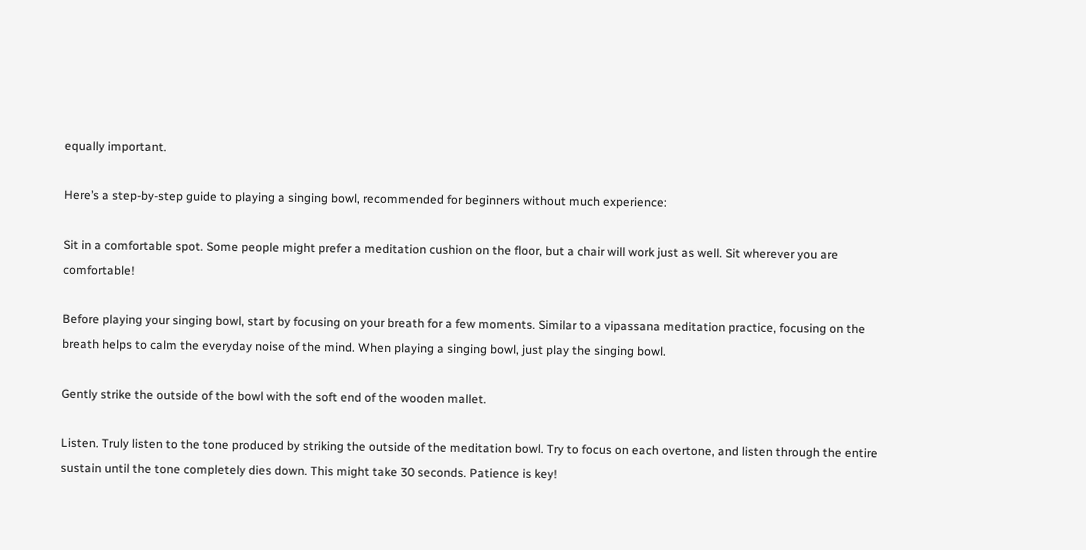equally important.

Here’s a step-by-step guide to playing a singing bowl, recommended for beginners without much experience:

Sit in a comfortable spot. Some people might prefer a meditation cushion on the floor, but a chair will work just as well. Sit wherever you are comfortable!

Before playing your singing bowl, start by focusing on your breath for a few moments. Similar to a vipassana meditation practice, focusing on the breath helps to calm the everyday noise of the mind. When playing a singing bowl, just play the singing bowl.

Gently strike the outside of the bowl with the soft end of the wooden mallet.

Listen. Truly listen to the tone produced by striking the outside of the meditation bowl. Try to focus on each overtone, and listen through the entire sustain until the tone completely dies down. This might take 30 seconds. Patience is key!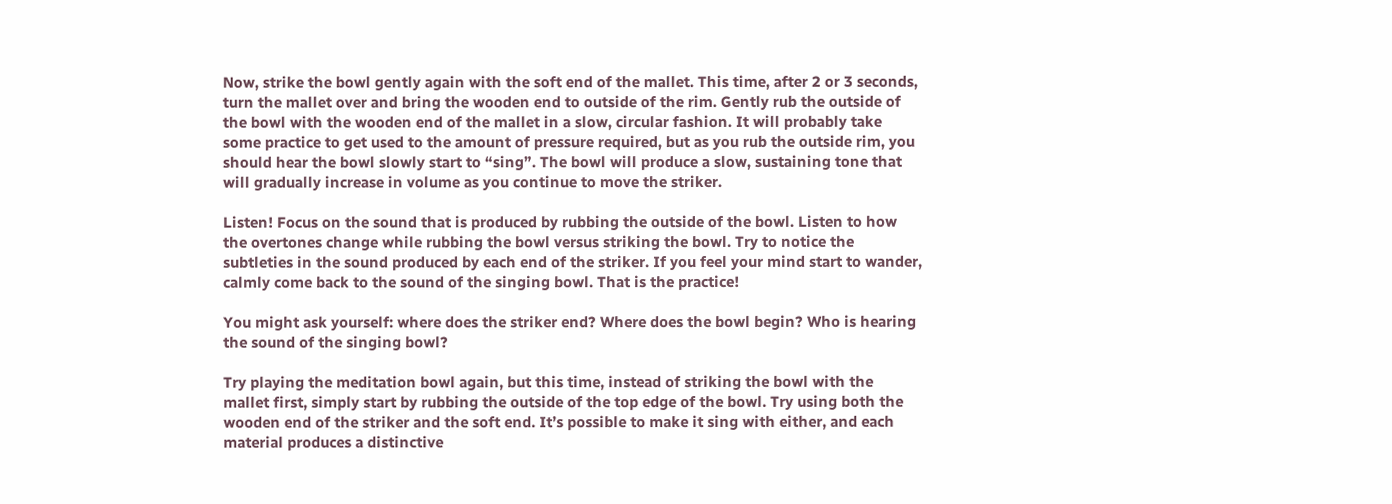Now, strike the bowl gently again with the soft end of the mallet. This time, after 2 or 3 seconds, turn the mallet over and bring the wooden end to outside of the rim. Gently rub the outside of the bowl with the wooden end of the mallet in a slow, circular fashion. It will probably take some practice to get used to the amount of pressure required, but as you rub the outside rim, you should hear the bowl slowly start to “sing”. The bowl will produce a slow, sustaining tone that will gradually increase in volume as you continue to move the striker.

Listen! Focus on the sound that is produced by rubbing the outside of the bowl. Listen to how the overtones change while rubbing the bowl versus striking the bowl. Try to notice the subtleties in the sound produced by each end of the striker. If you feel your mind start to wander, calmly come back to the sound of the singing bowl. That is the practice!

You might ask yourself: where does the striker end? Where does the bowl begin? Who is hearing the sound of the singing bowl?

Try playing the meditation bowl again, but this time, instead of striking the bowl with the mallet first, simply start by rubbing the outside of the top edge of the bowl. Try using both the wooden end of the striker and the soft end. It’s possible to make it sing with either, and each material produces a distinctive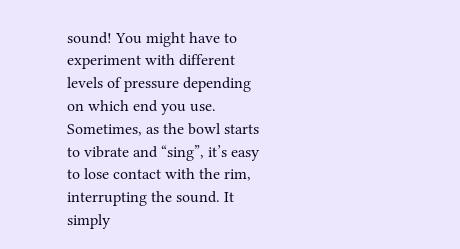sound! You might have to experiment with different levels of pressure depending on which end you use. Sometimes, as the bowl starts to vibrate and “sing”, it’s easy to lose contact with the rim, interrupting the sound. It simply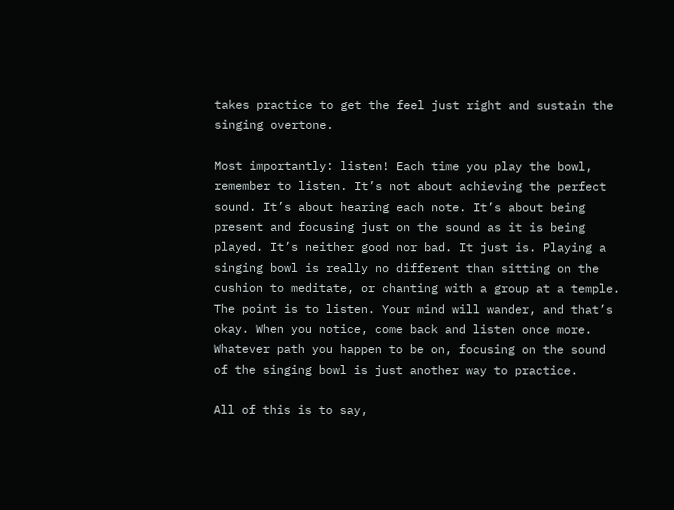takes practice to get the feel just right and sustain the singing overtone.

Most importantly: listen! Each time you play the bowl, remember to listen. It’s not about achieving the perfect sound. It’s about hearing each note. It’s about being present and focusing just on the sound as it is being played. It’s neither good nor bad. It just is. Playing a singing bowl is really no different than sitting on the cushion to meditate, or chanting with a group at a temple. The point is to listen. Your mind will wander, and that’s okay. When you notice, come back and listen once more. Whatever path you happen to be on, focusing on the sound of the singing bowl is just another way to practice.

All of this is to say,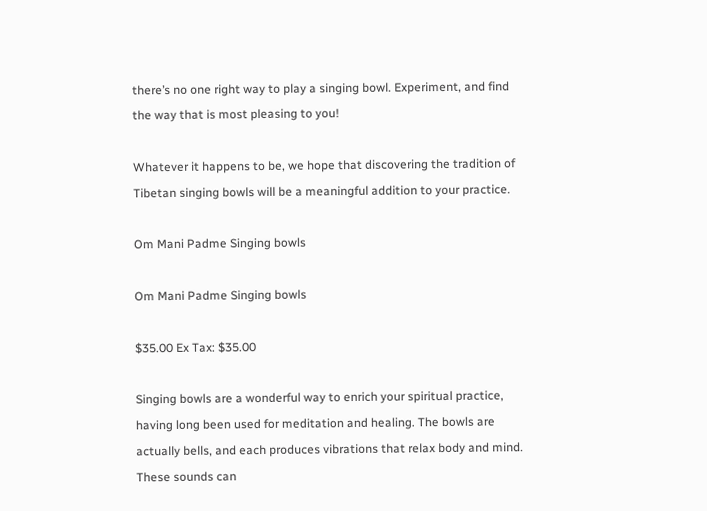there’s no one right way to play a singing bowl. Experiment, and find the way that is most pleasing to you!

Whatever it happens to be, we hope that discovering the tradition of Tibetan singing bowls will be a meaningful addition to your practice.

Om Mani Padme Singing bowls

Om Mani Padme Singing bowls

$35.00 Ex Tax: $35.00

Singing bowls are a wonderful way to enrich your spiritual practice, having long been used for meditation and healing. The bowls are actually bells, and each produces vibrations that relax body and mind. These sounds can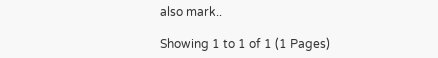also mark..

Showing 1 to 1 of 1 (1 Pages)